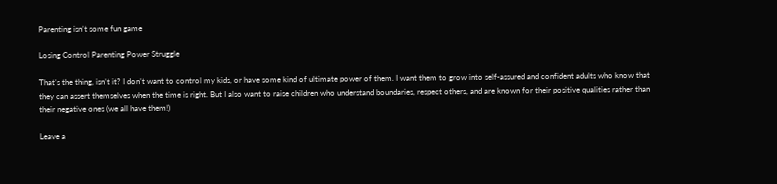Parenting isn’t some fun game

Losing Control Parenting Power Struggle

That’s the thing, isn’t it? I don’t want to control my kids, or have some kind of ultimate power of them. I want them to grow into self-assured and confident adults who know that they can assert themselves when the time is right. But I also want to raise children who understand boundaries, respect others, and are known for their positive qualities rather than their negative ones (we all have them!)

Leave a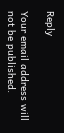Reply

Your email address will not be published.